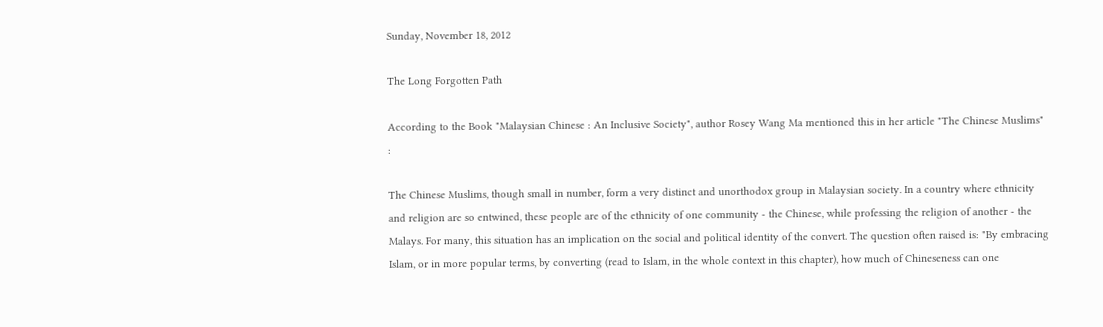Sunday, November 18, 2012

The Long Forgotten Path

According to the Book "Malaysian Chinese : An Inclusive Society", author Rosey Wang Ma mentioned this in her article "The Chinese Muslims" :

The Chinese Muslims, though small in number, form a very distinct and unorthodox group in Malaysian society. In a country where ethnicity and religion are so entwined, these people are of the ethnicity of one community - the Chinese, while professing the religion of another - the Malays. For many, this situation has an implication on the social and political identity of the convert. The question often raised is: "By embracing Islam, or in more popular terms, by converting (read to Islam, in the whole context in this chapter), how much of Chineseness can one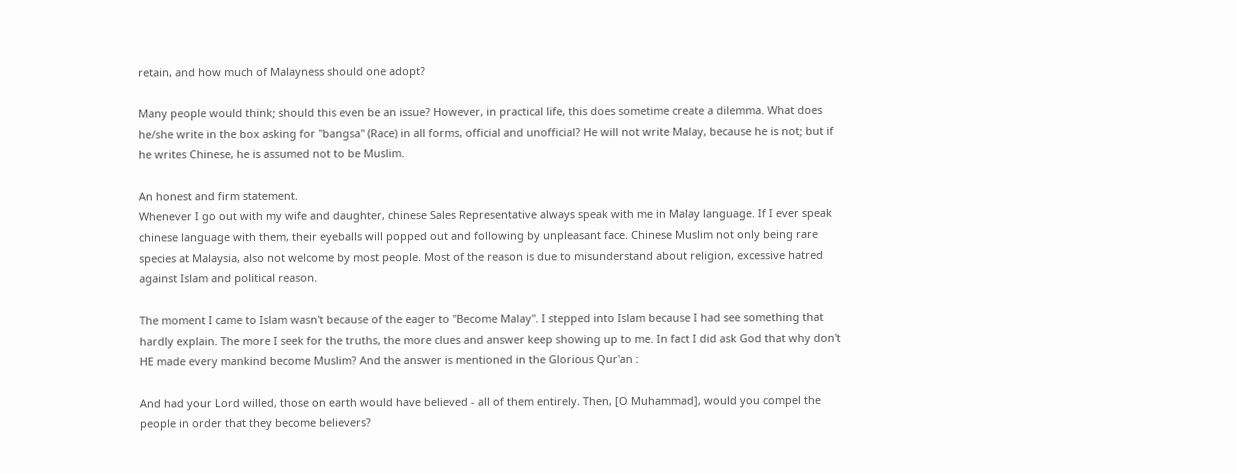retain, and how much of Malayness should one adopt?

Many people would think; should this even be an issue? However, in practical life, this does sometime create a dilemma. What does he/she write in the box asking for "bangsa" (Race) in all forms, official and unofficial? He will not write Malay, because he is not; but if he writes Chinese, he is assumed not to be Muslim.

An honest and firm statement.
Whenever I go out with my wife and daughter, chinese Sales Representative always speak with me in Malay language. If I ever speak chinese language with them, their eyeballs will popped out and following by unpleasant face. Chinese Muslim not only being rare species at Malaysia, also not welcome by most people. Most of the reason is due to misunderstand about religion, excessive hatred against Islam and political reason.

The moment I came to Islam wasn't because of the eager to "Become Malay". I stepped into Islam because I had see something that hardly explain. The more I seek for the truths, the more clues and answer keep showing up to me. In fact I did ask God that why don't HE made every mankind become Muslim? And the answer is mentioned in the Glorious Qur'an :

And had your Lord willed, those on earth would have believed - all of them entirely. Then, [O Muhammad], would you compel the people in order that they become believers?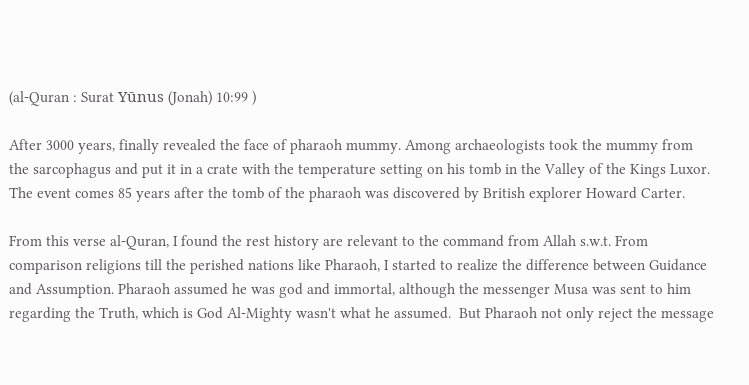(al-Quran : Surat Yūnus (Jonah) 10:99 )

After 3000 years, finally revealed the face of pharaoh mummy. Among archaeologists took the mummy from the sarcophagus and put it in a crate with the temperature setting on his tomb in the Valley of the Kings Luxor. The event comes 85 years after the tomb of the pharaoh was discovered by British explorer Howard Carter.

From this verse al-Quran, I found the rest history are relevant to the command from Allah s.w.t. From comparison religions till the perished nations like Pharaoh, I started to realize the difference between Guidance and Assumption. Pharaoh assumed he was god and immortal, although the messenger Musa was sent to him regarding the Truth, which is God Al-Mighty wasn't what he assumed.  But Pharaoh not only reject the message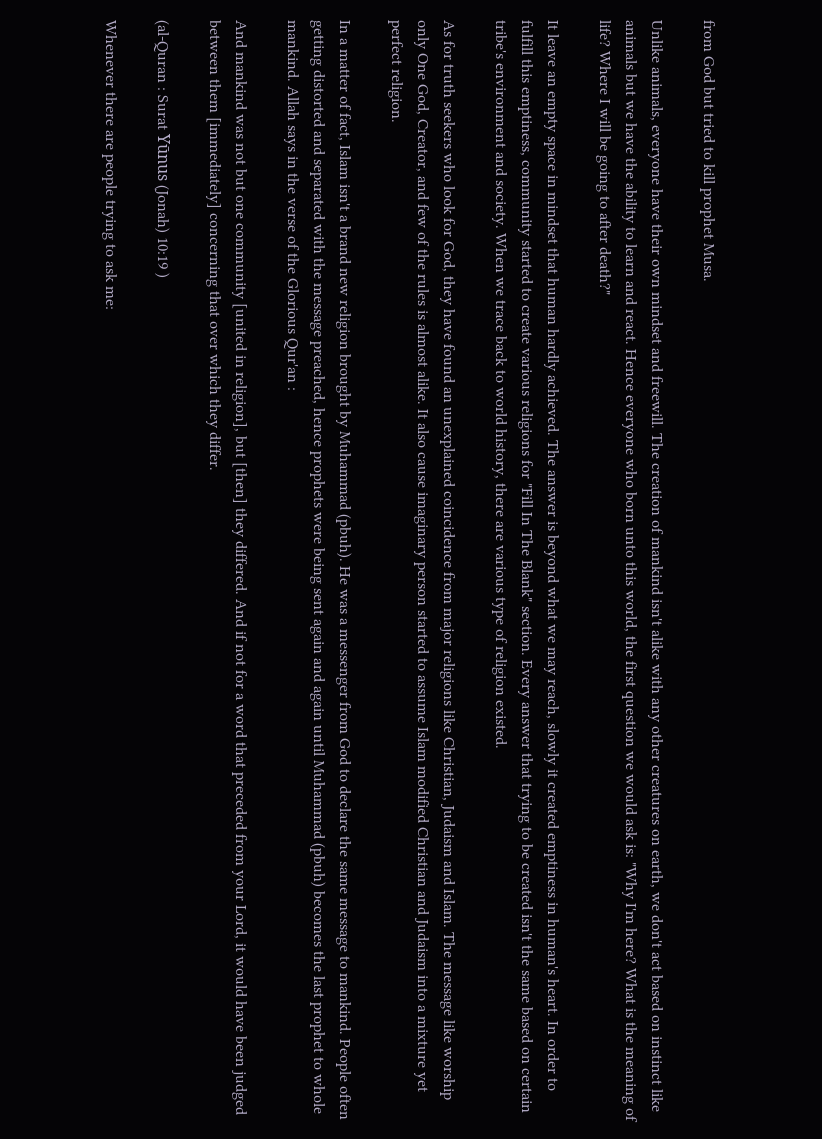from God but tried to kill prophet Musa.

Unlike animals, everyone have their own mindset and freewill. The creation of mankind isn't alike with any other creatures on earth, we don't act based on instinct like animals but we have the ability to learn and react. Hence everyone who born unto this world, the first question we would ask is: "Why I'm here? What is the meaning of life? Where I will be going to after death?"

It leave an empty space in mindset that human hardly achieved. The answer is beyond what we may reach, slowly it created emptiness in human's heart. In order to fulfill this emptiness, community started to create various religions for "Fill In The Blank" section. Every answer that trying to be created isn't the same based on certain tribe's environment and society. When we trace back to world history, there are various type of religion existed.

As for truth seekers who look for God, they have found an unexplained coincidence from major religions like Christian, Judaism and Islam. The message like worship only One God, Creator, and few of the rules is almost alike. It also cause imaginary person started to assume Islam modified Christian and Judaism into a mixture yet perfect religion.

In a matter of fact, Islam isn't a brand new religion brought by Muhammad (pbuh). He was a messenger from God to declare the same message to mankind. People often getting distorted and separated with the message preached, hence prophets were being sent again and again until Muhammad (pbuh) becomes the last prophet to whole mankind. Allah says in the verse of the Glorious Qur'an :

And mankind was not but one community [united in religion], but [then] they differed. And if not for a word that preceded from your Lord, it would have been judged between them [immediately] concerning that over which they differ.

(al-Quran : Surat Yūnus (Jonah) 10:19 )

Whenever there are people trying to ask me: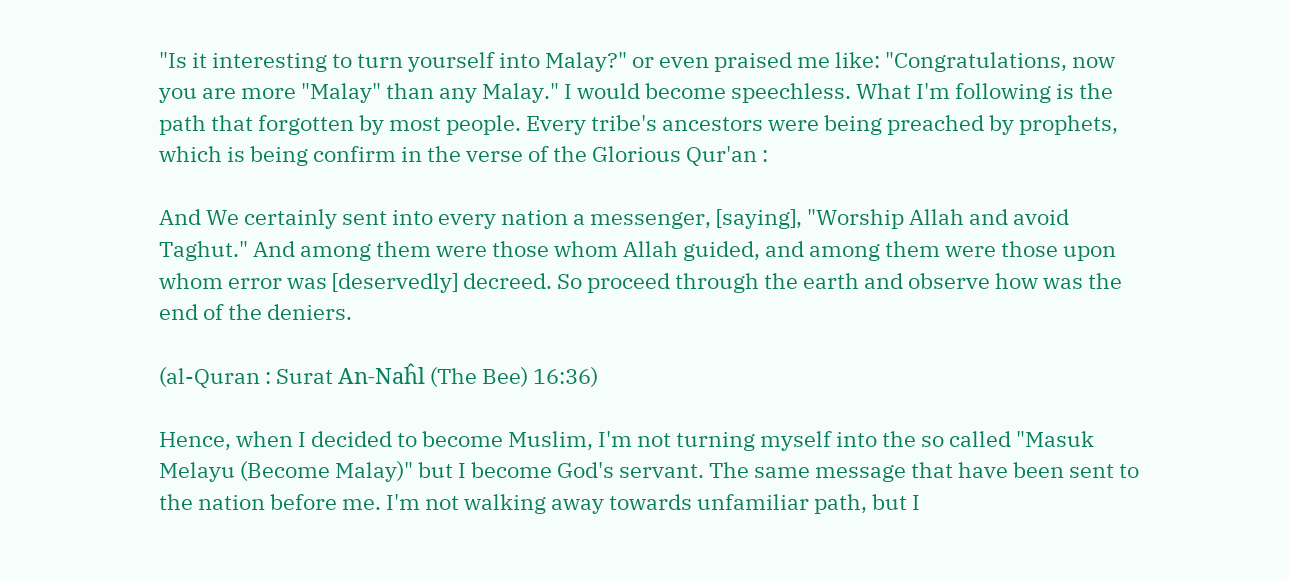"Is it interesting to turn yourself into Malay?" or even praised me like: "Congratulations, now you are more "Malay" than any Malay." I would become speechless. What I'm following is the path that forgotten by most people. Every tribe's ancestors were being preached by prophets, which is being confirm in the verse of the Glorious Qur'an :

And We certainly sent into every nation a messenger, [saying], "Worship Allah and avoid Taghut." And among them were those whom Allah guided, and among them were those upon whom error was [deservedly] decreed. So proceed through the earth and observe how was the end of the deniers.

(al-Quran : Surat An-Naĥl (The Bee) 16:36)

Hence, when I decided to become Muslim, I'm not turning myself into the so called "Masuk Melayu (Become Malay)" but I become God's servant. The same message that have been sent to the nation before me. I'm not walking away towards unfamiliar path, but I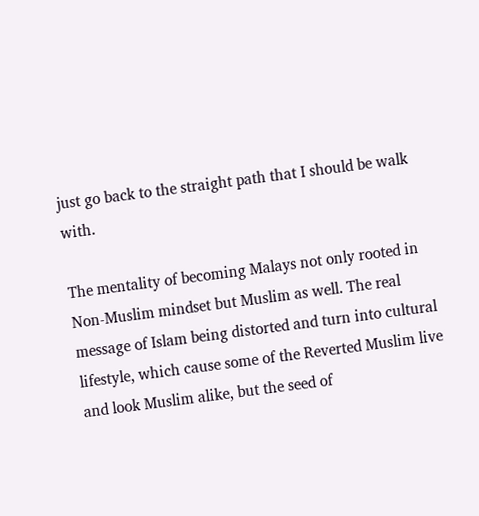just go back to the straight path that I should be walk with.

The mentality of becoming Malays not only rooted in Non-Muslim mindset but Muslim as well. The real message of Islam being distorted and turn into cultural lifestyle, which cause some of the Reverted Muslim live and look Muslim alike, but the seed of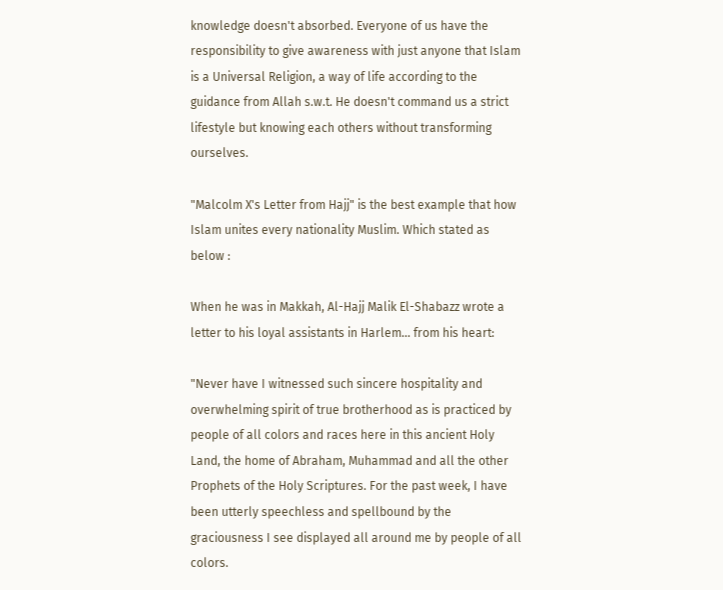knowledge doesn't absorbed. Everyone of us have the responsibility to give awareness with just anyone that Islam is a Universal Religion, a way of life according to the guidance from Allah s.w.t. He doesn't command us a strict lifestyle but knowing each others without transforming ourselves.

"Malcolm X's Letter from Hajj" is the best example that how Islam unites every nationality Muslim. Which stated as below :

When he was in Makkah, Al-Hajj Malik El-Shabazz wrote a letter to his loyal assistants in Harlem... from his heart:

"Never have I witnessed such sincere hospitality and overwhelming spirit of true brotherhood as is practiced by people of all colors and races here in this ancient Holy Land, the home of Abraham, Muhammad and all the other Prophets of the Holy Scriptures. For the past week, I have been utterly speechless and spellbound by the graciousness I see displayed all around me by people of all colors.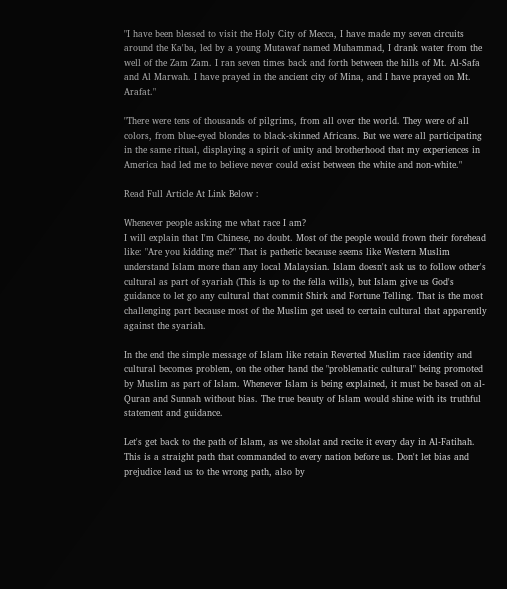"I have been blessed to visit the Holy City of Mecca, I have made my seven circuits around the Ka'ba, led by a young Mutawaf named Muhammad, I drank water from the well of the Zam Zam. I ran seven times back and forth between the hills of Mt. Al-Safa and Al Marwah. I have prayed in the ancient city of Mina, and I have prayed on Mt. Arafat."

"There were tens of thousands of pilgrims, from all over the world. They were of all colors, from blue-eyed blondes to black-skinned Africans. But we were all participating in the same ritual, displaying a spirit of unity and brotherhood that my experiences in America had led me to believe never could exist between the white and non-white."

Read Full Article At Link Below :

Whenever people asking me what race I am?
I will explain that I'm Chinese, no doubt. Most of the people would frown their forehead like: "Are you kidding me?" That is pathetic because seems like Western Muslim understand Islam more than any local Malaysian. Islam doesn't ask us to follow other's cultural as part of syariah (This is up to the fella wills), but Islam give us God's guidance to let go any cultural that commit Shirk and Fortune Telling. That is the most challenging part because most of the Muslim get used to certain cultural that apparently against the syariah.

In the end the simple message of Islam like retain Reverted Muslim race identity and cultural becomes problem, on the other hand the "problematic cultural" being promoted by Muslim as part of Islam. Whenever Islam is being explained, it must be based on al-Quran and Sunnah without bias. The true beauty of Islam would shine with its truthful statement and guidance.

Let's get back to the path of Islam, as we sholat and recite it every day in Al-Fatihah. This is a straight path that commanded to every nation before us. Don't let bias and prejudice lead us to the wrong path, also by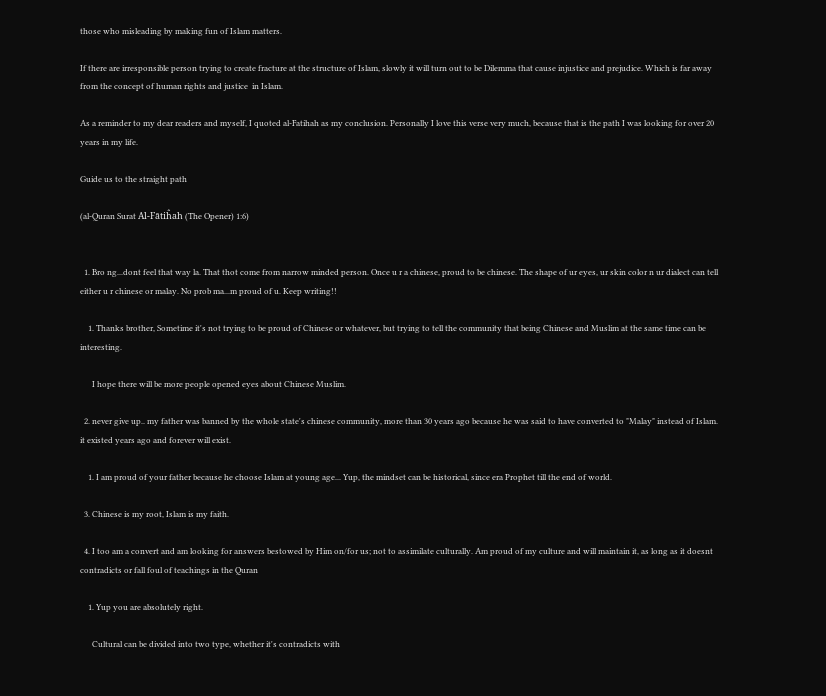those who misleading by making fun of Islam matters.

If there are irresponsible person trying to create fracture at the structure of Islam, slowly it will turn out to be Dilemma that cause injustice and prejudice. Which is far away from the concept of human rights and justice  in Islam.

As a reminder to my dear readers and myself, I quoted al-Fatihah as my conclusion. Personally I love this verse very much, because that is the path I was looking for over 20 years in my life.

Guide us to the straight path

(al-Quran Surat Al-Fātiĥah (The Opener) 1:6)


  1. Bro ng...dont feel that way la. That thot come from narrow minded person. Once u r a chinese, proud to be chinese. The shape of ur eyes, ur skin color n ur dialect can tell either u r chinese or malay. No prob ma...m proud of u. Keep writing!!

    1. Thanks brother, Sometime it's not trying to be proud of Chinese or whatever, but trying to tell the community that being Chinese and Muslim at the same time can be interesting.

      I hope there will be more people opened eyes about Chinese Muslim.

  2. never give up.. my father was banned by the whole state's chinese community, more than 30 years ago because he was said to have converted to "Malay" instead of Islam. it existed years ago and forever will exist.

    1. I am proud of your father because he choose Islam at young age... Yup, the mindset can be historical, since era Prophet till the end of world.

  3. Chinese is my root, Islam is my faith.

  4. I too am a convert and am looking for answers bestowed by Him on/for us; not to assimilate culturally. Am proud of my culture and will maintain it, as long as it doesnt contradicts or fall foul of teachings in the Quran

    1. Yup you are absolutely right.

      Cultural can be divided into two type, whether it's contradicts with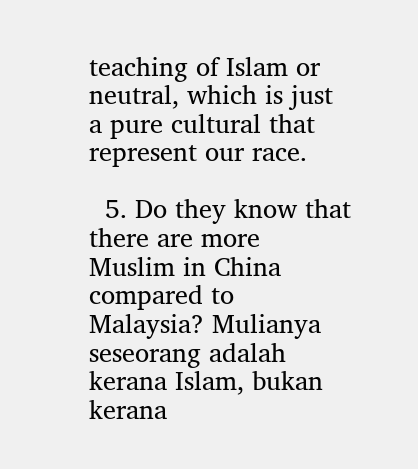teaching of Islam or neutral, which is just a pure cultural that represent our race.

  5. Do they know that there are more Muslim in China compared to Malaysia? Mulianya seseorang adalah kerana Islam, bukan kerana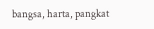bangsa, harta, pangkat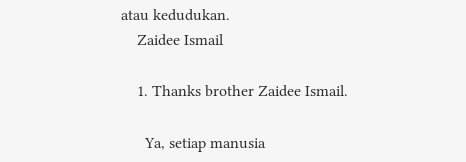atau kedudukan.
    Zaidee Ismail

    1. Thanks brother Zaidee Ismail.

      Ya, setiap manusia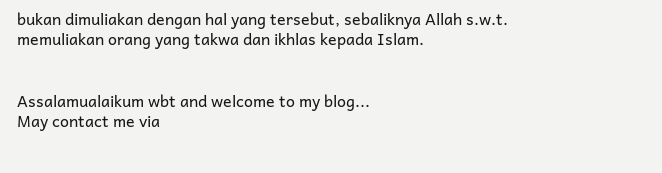bukan dimuliakan dengan hal yang tersebut, sebaliknya Allah s.w.t. memuliakan orang yang takwa dan ikhlas kepada Islam.


Assalamualaikum wbt and welcome to my blog...
May contact me via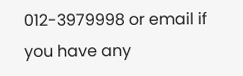012-3979998 or email if you have any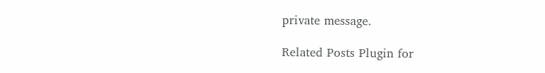private message.

Related Posts Plugin for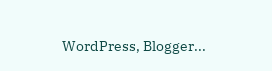WordPress, Blogger...